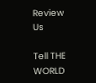Review Us

Tell THE WORLD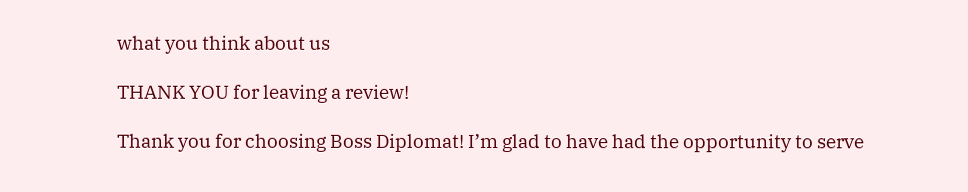what you think about us

THANK YOU for leaving a review!

Thank you for choosing Boss Diplomat! I’m glad to have had the opportunity to serve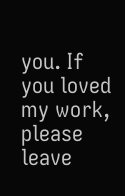you. If you loved my work, please leave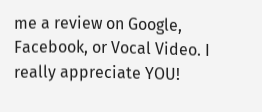me a review on Google, Facebook, or Vocal Video. I really appreciate YOU!